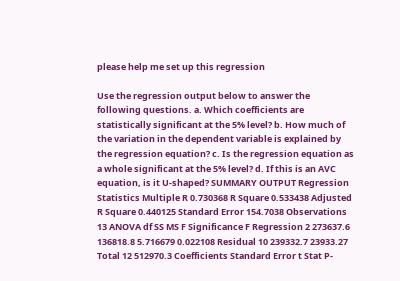please help me set up this regression

Use the regression output below to answer the following questions. a. Which coefficients are statistically significant at the 5% level? b. How much of the variation in the dependent variable is explained by the regression equation? c. Is the regression equation as a whole significant at the 5% level? d. If this is an AVC equation, is it U-shaped? SUMMARY OUTPUT Regression Statistics Multiple R 0.730368 R Square 0.533438 Adjusted R Square 0.440125 Standard Error 154.7038 Observations 13 ANOVA df SS MS F Significance F Regression 2 273637.6 136818.8 5.716679 0.022108 Residual 10 239332.7 23933.27 Total 12 512970.3 Coefficients Standard Error t Stat P-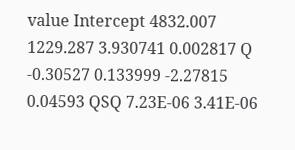value Intercept 4832.007 1229.287 3.930741 0.002817 Q -0.30527 0.133999 -2.27815 0.04593 QSQ 7.23E-06 3.41E-06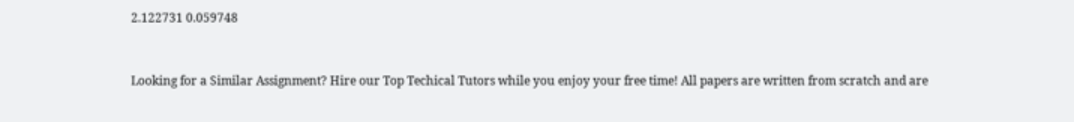2.122731 0.059748


Looking for a Similar Assignment? Hire our Top Techical Tutors while you enjoy your free time! All papers are written from scratch and are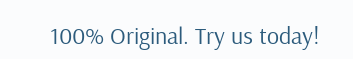100% Original. Try us today!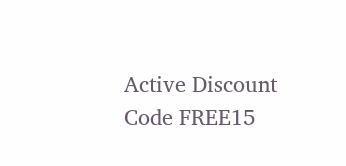Active Discount Code FREE15